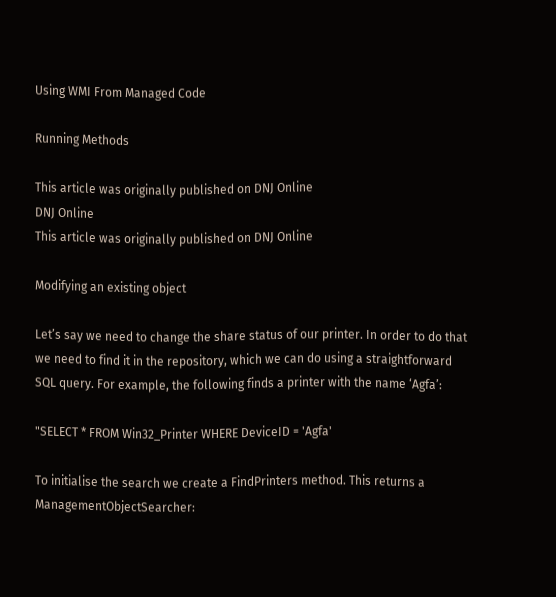Using WMI From Managed Code

Running Methods

This article was originally published on DNJ Online
DNJ Online
This article was originally published on DNJ Online

Modifying an existing object

Let’s say we need to change the share status of our printer. In order to do that we need to find it in the repository, which we can do using a straightforward SQL query. For example, the following finds a printer with the name ‘Agfa’:

"SELECT * FROM Win32_Printer WHERE DeviceID = 'Agfa'

To initialise the search we create a FindPrinters method. This returns a ManagementObjectSearcher: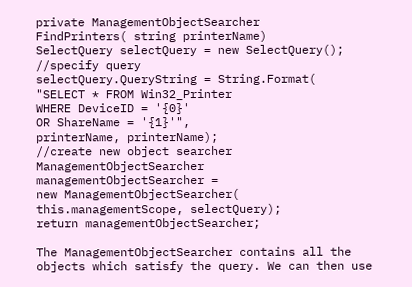private ManagementObjectSearcher
FindPrinters( string printerName)
SelectQuery selectQuery = new SelectQuery();
//specify query
selectQuery.QueryString = String.Format(
"SELECT * FROM Win32_Printer
WHERE DeviceID = '{0}'
OR ShareName = '{1}'",
printerName, printerName);
//create new object searcher
ManagementObjectSearcher managementObjectSearcher =
new ManagementObjectSearcher(
this.managementScope, selectQuery);
return managementObjectSearcher;

The ManagementObjectSearcher contains all the objects which satisfy the query. We can then use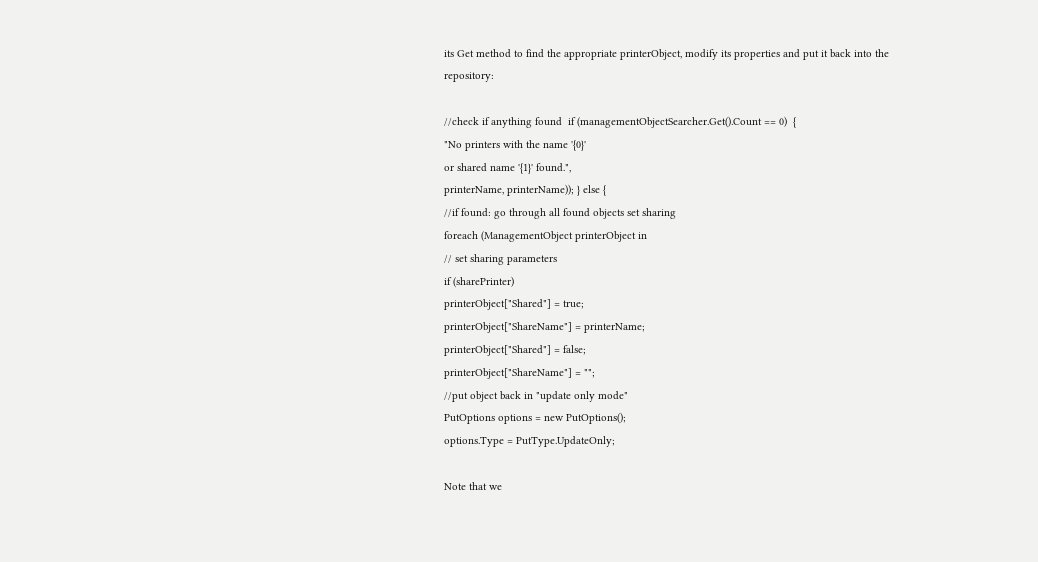its Get method to find the appropriate printerObject, modify its properties and put it back into the repository:

//check if anything found  if (managementObjectSearcher.Get().Count == 0)  {
"No printers with the name '{0}'
or shared name '{1}' found.",
printerName, printerName)); } else {
//if found: go through all found objects set sharing
foreach (ManagementObject printerObject in
// set sharing parameters
if (sharePrinter)
printerObject["Shared"] = true;
printerObject["ShareName"] = printerName;
printerObject["Shared"] = false;
printerObject["ShareName"] = "";
//put object back in "update only mode"
PutOptions options = new PutOptions();
options.Type = PutType.UpdateOnly;

Note that we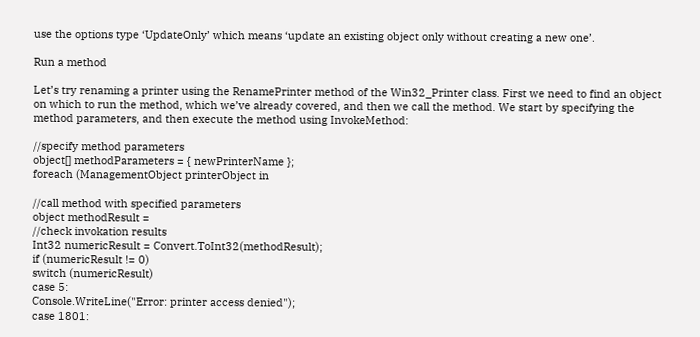use the options type ‘UpdateOnly’ which means ‘update an existing object only without creating a new one’.

Run a method

Let’s try renaming a printer using the RenamePrinter method of the Win32_Printer class. First we need to find an object on which to run the method, which we’ve already covered, and then we call the method. We start by specifying the method parameters, and then execute the method using InvokeMethod:

//specify method parameters
object[] methodParameters = { newPrinterName };
foreach (ManagementObject printerObject in

//call method with specified parameters
object methodResult =
//check invokation results
Int32 numericResult = Convert.ToInt32(methodResult);
if (numericResult != 0)
switch (numericResult)
case 5:
Console.WriteLine("Error: printer access denied");
case 1801: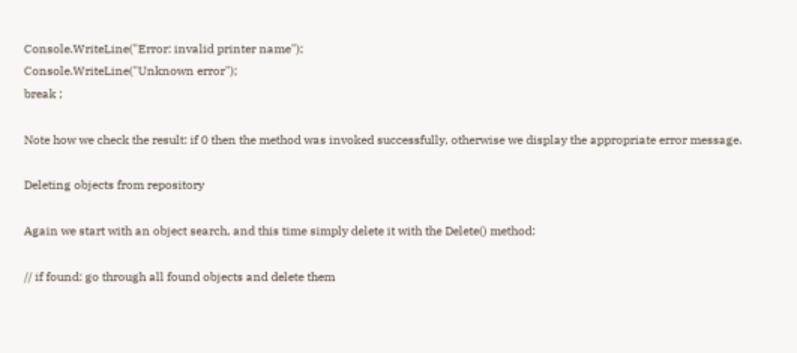Console.WriteLine("Error: invalid printer name");
Console.WriteLine("Unknown error");
break ;

Note how we check the result: if 0 then the method was invoked successfully, otherwise we display the appropriate error message.

Deleting objects from repository

Again we start with an object search, and this time simply delete it with the Delete() method:

// if found: go through all found objects and delete them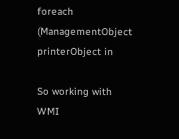foreach (ManagementObject printerObject in

So working with WMI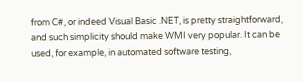from C#, or indeed Visual Basic .NET, is pretty straightforward, and such simplicity should make WMI very popular. It can be used, for example, in automated software testing,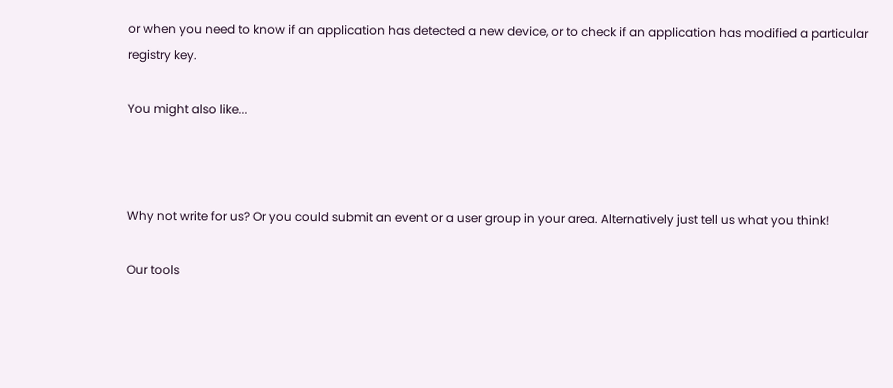or when you need to know if an application has detected a new device, or to check if an application has modified a particular registry key.

You might also like...



Why not write for us? Or you could submit an event or a user group in your area. Alternatively just tell us what you think!

Our tools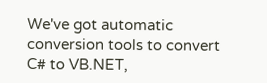We've got automatic conversion tools to convert C# to VB.NET,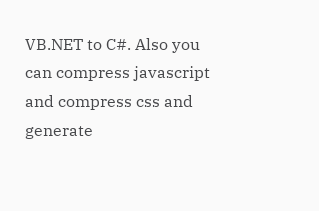VB.NET to C#. Also you can compress javascript and compress css and generate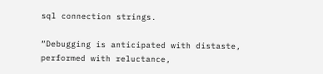sql connection strings.

“Debugging is anticipated with distaste, performed with reluctance,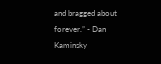and bragged about forever.” - Dan Kaminsky